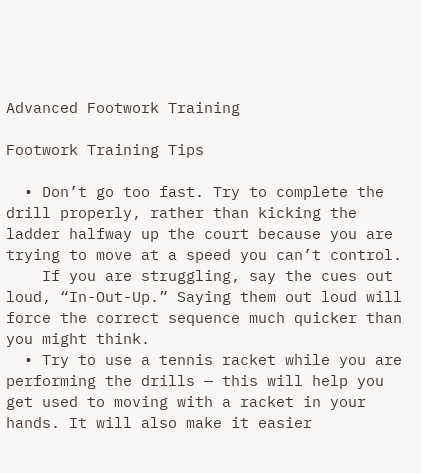Advanced Footwork Training

Footwork Training Tips

  • Don’t go too fast. Try to complete the drill properly, rather than kicking the ladder halfway up the court because you are trying to move at a speed you can’t control.
    If you are struggling, say the cues out loud, “In-Out-Up.” Saying them out loud will force the correct sequence much quicker than you might think.
  • Try to use a tennis racket while you are performing the drills — this will help you get used to moving with a racket in your hands. It will also make it easier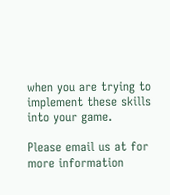when you are trying to implement these skills into your game.

Please email us at for more information